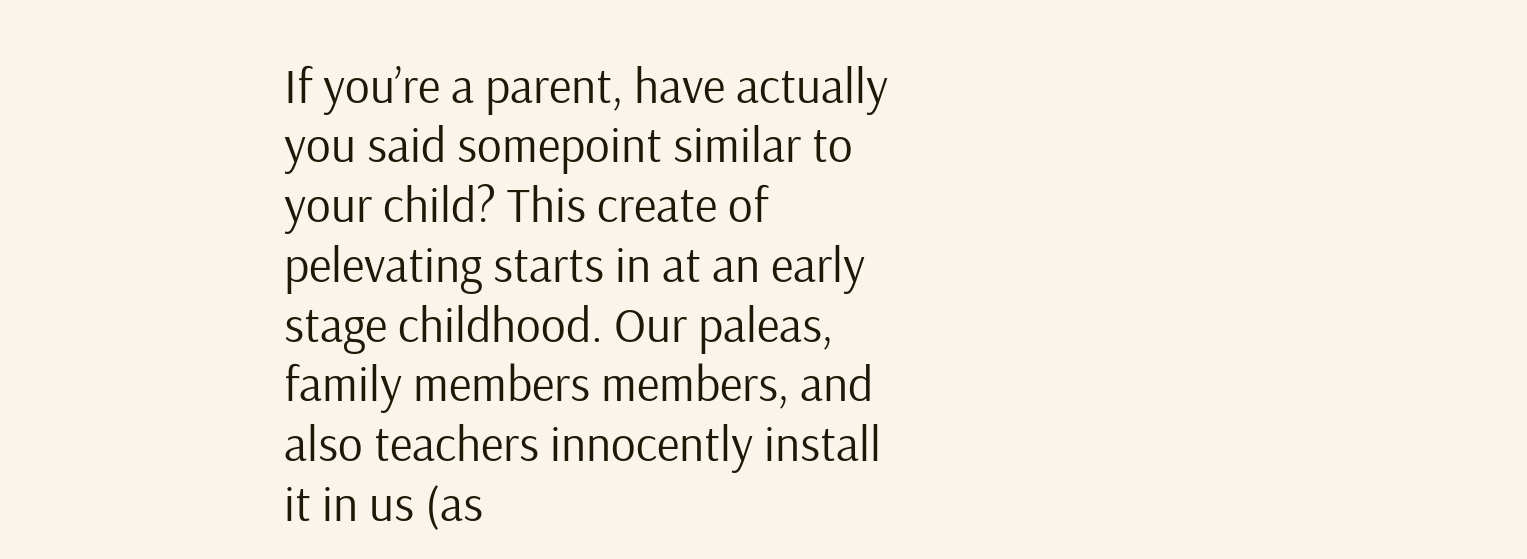If you’re a parent, have actually you said somepoint similar to your child? This create of pelevating starts in at an early stage childhood. Our paleas, family members members, and also teachers innocently install it in us (as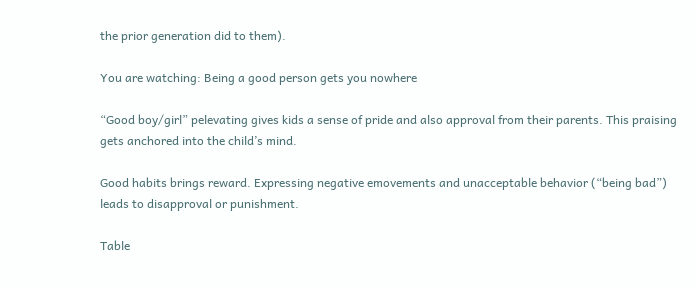the prior generation did to them).

You are watching: Being a good person gets you nowhere

“Good boy/girl” pelevating gives kids a sense of pride and also approval from their parents. This praising gets anchored into the child’s mind.

Good habits brings reward. Expressing negative emovements and unacceptable behavior (“being bad”) leads to disapproval or punishment.

Table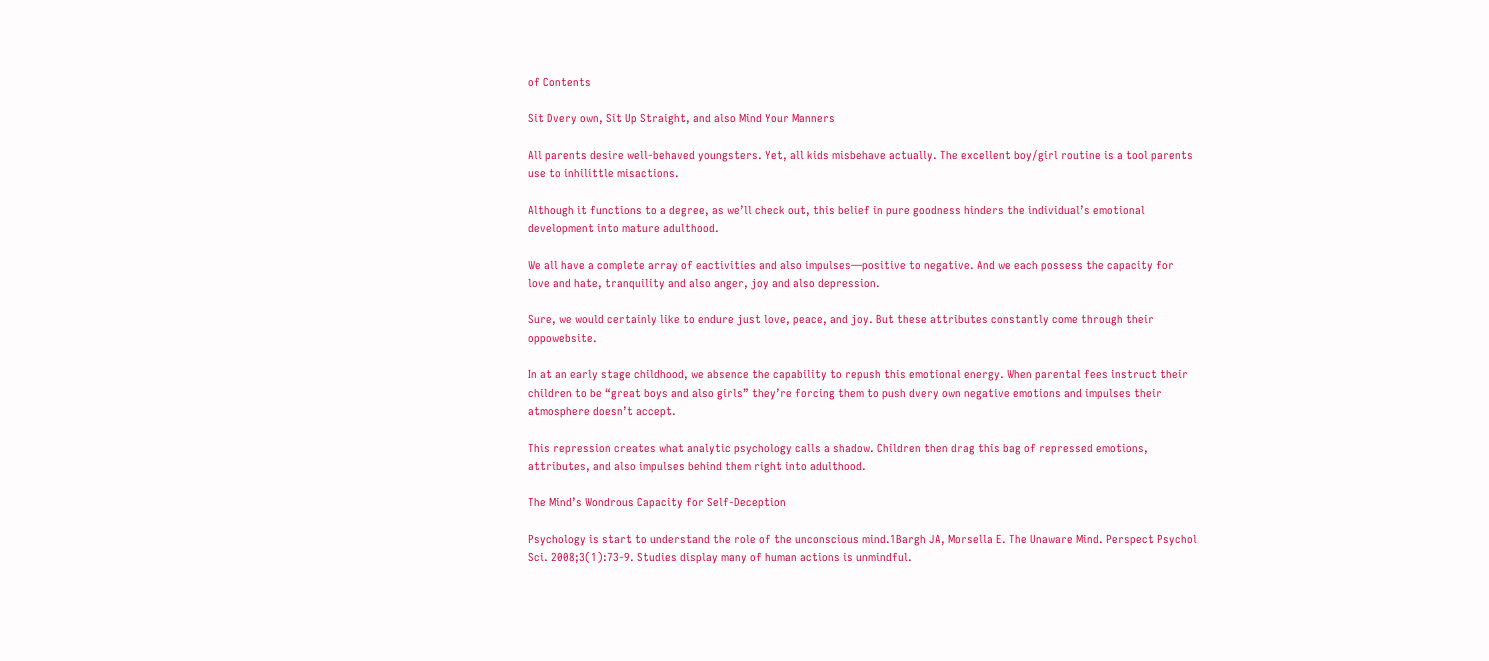of Contents

Sit Dvery own, Sit Up Straight, and also Mind Your Manners

All parents desire well-behaved youngsters. Yet, all kids misbehave actually. The excellent boy/girl routine is a tool parents use to inhilittle misactions.

Although it functions to a degree, as we’ll check out, this belief in pure goodness hinders the individual’s emotional development into mature adulthood.

We all have a complete array of eactivities and also impulses—positive to negative. And we each possess the capacity for love and hate, tranquility and also anger, joy and also depression.

Sure, we would certainly like to endure just love, peace, and joy. But these attributes constantly come through their oppowebsite.

In at an early stage childhood, we absence the capability to repush this emotional energy. When parental fees instruct their children to be “great boys and also girls” they’re forcing them to push dvery own negative emotions and impulses their atmosphere doesn’t accept.

This repression creates what analytic psychology calls a shadow. Children then drag this bag of repressed emotions, attributes, and also impulses behind them right into adulthood.

The Mind’s Wondrous Capacity for Self-Deception

Psychology is start to understand the role of the unconscious mind.1Bargh JA, Morsella E. The Unaware Mind. Perspect Psychol Sci. 2008;3(1):73-9. Studies display many of human actions is unmindful.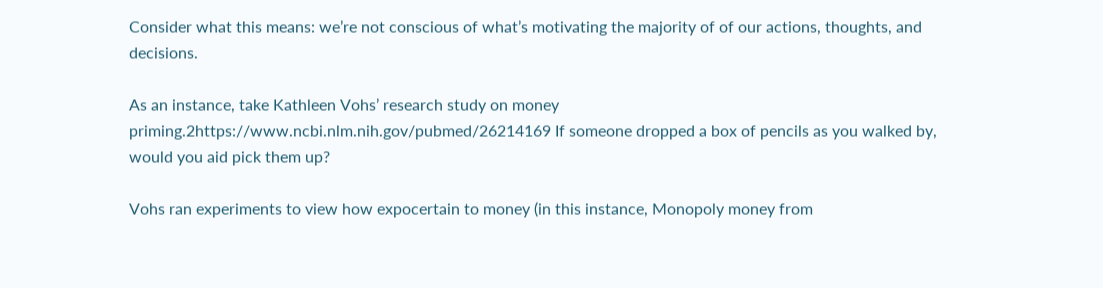Consider what this means: we’re not conscious of what’s motivating the majority of of our actions, thoughts, and decisions.

As an instance, take Kathleen Vohs’ research study on money priming.2https://www.ncbi.nlm.nih.gov/pubmed/26214169 If someone dropped a box of pencils as you walked by, would you aid pick them up?

Vohs ran experiments to view how expocertain to money (in this instance, Monopoly money from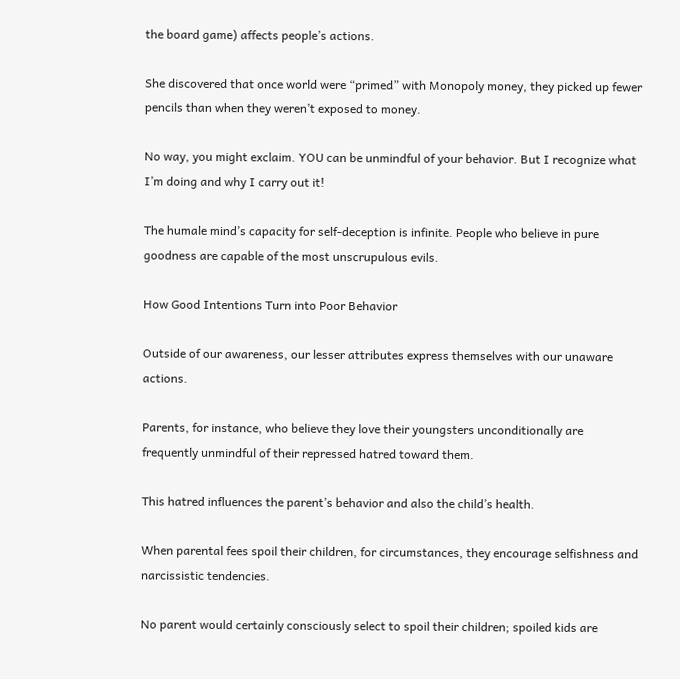the board game) affects people’s actions.

She discovered that once world were “primed” with Monopoly money, they picked up fewer pencils than when they weren’t exposed to money.

No way, you might exclaim. YOU can be unmindful of your behavior. But I recognize what I’m doing and why I carry out it!

The humale mind’s capacity for self-deception is infinite. People who believe in pure goodness are capable of the most unscrupulous evils.

How Good Intentions Turn into Poor Behavior

Outside of our awareness, our lesser attributes express themselves with our unaware actions.

Parents, for instance, who believe they love their youngsters unconditionally are frequently unmindful of their repressed hatred toward them.

This hatred influences the parent’s behavior and also the child’s health.

When parental fees spoil their children, for circumstances, they encourage selfishness and narcissistic tendencies.

No parent would certainly consciously select to spoil their children; spoiled kids are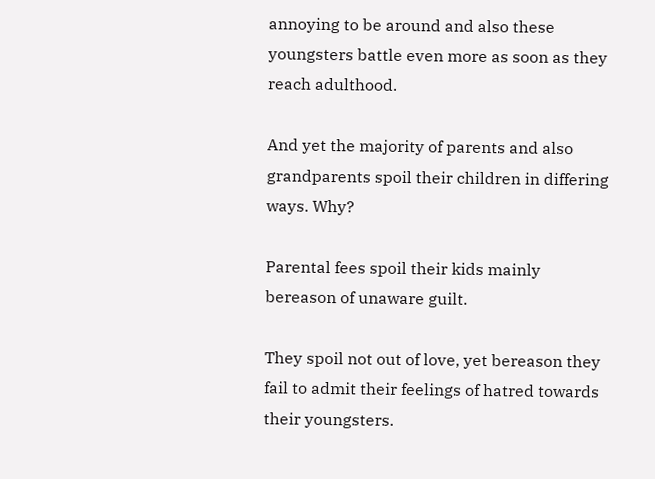annoying to be around and also these youngsters battle even more as soon as they reach adulthood.

And yet the majority of parents and also grandparents spoil their children in differing ways. Why?

Parental fees spoil their kids mainly bereason of unaware guilt.

They spoil not out of love, yet bereason they fail to admit their feelings of hatred towards their youngsters.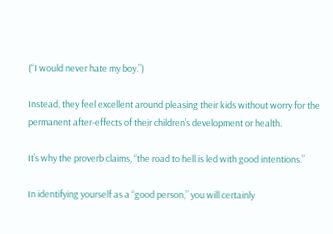(“I would never hate my boy.”)

Instead, they feel excellent around pleasing their kids without worry for the permanent after-effects of their children’s development or health.

It’s why the proverb claims, “the road to hell is led with good intentions.”

In identifying yourself as a “good person,” you will certainly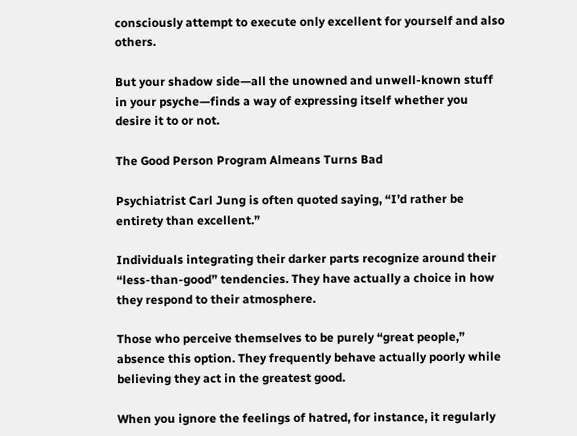consciously attempt to execute only excellent for yourself and also others.

But your shadow side—all the unowned and unwell-known stuff in your psyche—finds a way of expressing itself whether you desire it to or not.

The Good Person Program Almeans Turns Bad

Psychiatrist Carl Jung is often quoted saying, “I’d rather be entirety than excellent.”

Individuals integrating their darker parts recognize around their “less-than-good” tendencies. They have actually a choice in how they respond to their atmosphere.

Those who perceive themselves to be purely “great people,” absence this option. They frequently behave actually poorly while believing they act in the greatest good.

When you ignore the feelings of hatred, for instance, it regularly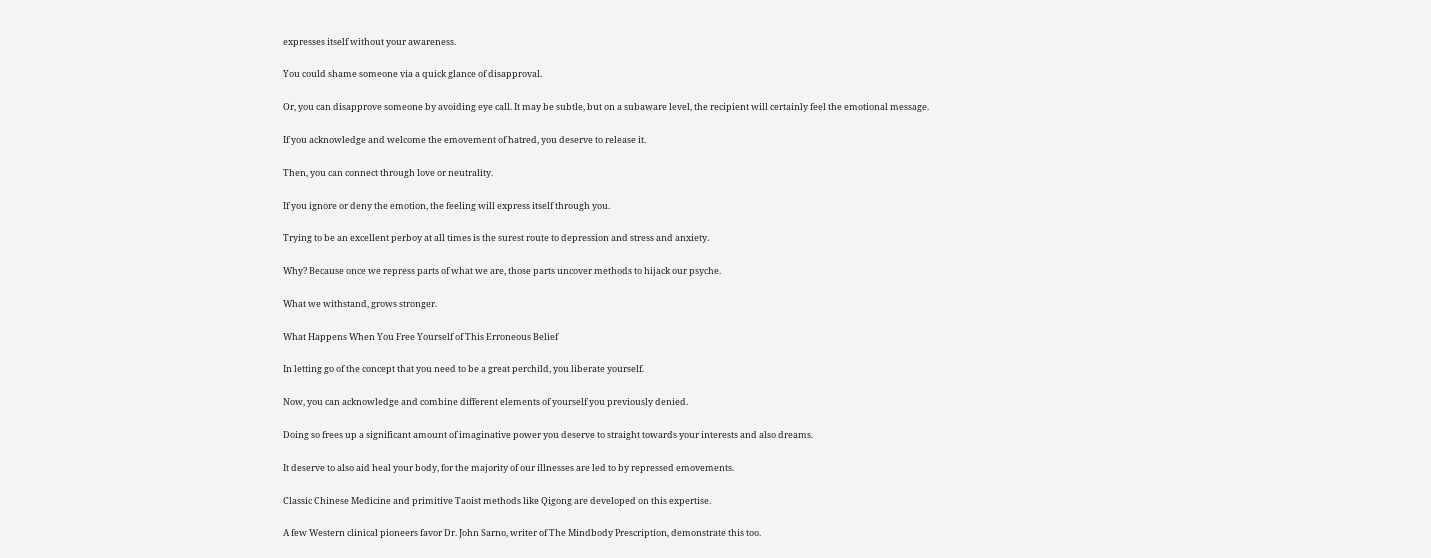expresses itself without your awareness.

You could shame someone via a quick glance of disapproval.

Or, you can disapprove someone by avoiding eye call. It may be subtle, but on a subaware level, the recipient will certainly feel the emotional message.

If you acknowledge and welcome the emovement of hatred, you deserve to release it.

Then, you can connect through love or neutrality.

If you ignore or deny the emotion, the feeling will express itself through you.

Trying to be an excellent perboy at all times is the surest route to depression and stress and anxiety.

Why? Because once we repress parts of what we are, those parts uncover methods to hijack our psyche.

What we withstand, grows stronger.

What Happens When You Free Yourself of This Erroneous Belief

In letting go of the concept that you need to be a great perchild, you liberate yourself.

Now, you can acknowledge and combine different elements of yourself you previously denied.

Doing so frees up a significant amount of imaginative power you deserve to straight towards your interests and also dreams.

It deserve to also aid heal your body, for the majority of our illnesses are led to by repressed emovements.

Classic Chinese Medicine and primitive Taoist methods like Qigong are developed on this expertise.

A few Western clinical pioneers favor Dr. John Sarno, writer of The Mindbody Prescription, demonstrate this too.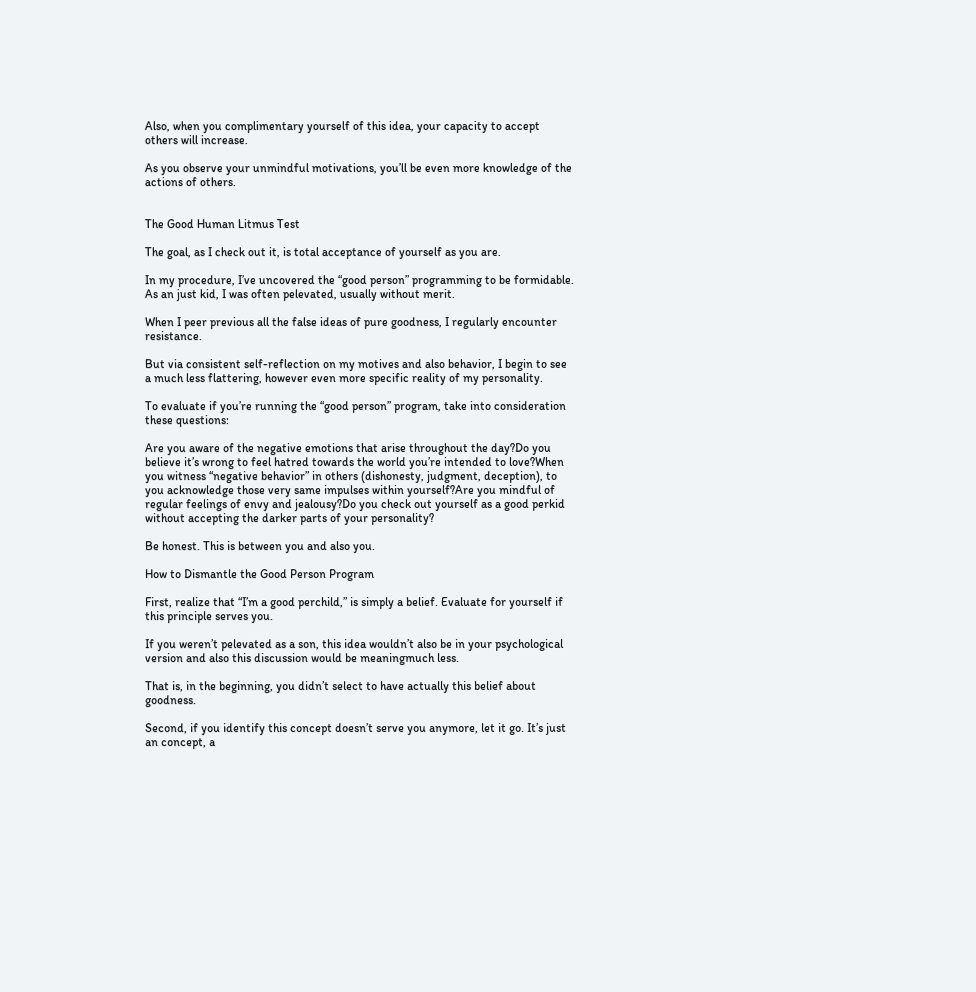Also, when you complimentary yourself of this idea, your capacity to accept others will increase.

As you observe your unmindful motivations, you’ll be even more knowledge of the actions of others.


The Good Human Litmus Test

The goal, as I check out it, is total acceptance of yourself as you are.

In my procedure, I’ve uncovered the “good person” programming to be formidable. As an just kid, I was often pelevated, usually without merit.

When I peer previous all the false ideas of pure goodness, I regularly encounter resistance.

But via consistent self-reflection on my motives and also behavior, I begin to see a much less flattering, however even more specific reality of my personality.

To evaluate if you’re running the “good person” program, take into consideration these questions:

Are you aware of the negative emotions that arise throughout the day?Do you believe it’s wrong to feel hatred towards the world you’re intended to love?When you witness “negative behavior” in others (dishonesty, judgment, deception), to you acknowledge those very same impulses within yourself?Are you mindful of regular feelings of envy and jealousy?Do you check out yourself as a good perkid without accepting the darker parts of your personality?

Be honest. This is between you and also you.

How to Dismantle the Good Person Program

First, realize that “I’m a good perchild,” is simply a belief. Evaluate for yourself if this principle serves you.

If you weren’t pelevated as a son, this idea wouldn’t also be in your psychological version and also this discussion would be meaningmuch less.

That is, in the beginning, you didn’t select to have actually this belief about goodness.

Second, if you identify this concept doesn’t serve you anymore, let it go. It’s just an concept, a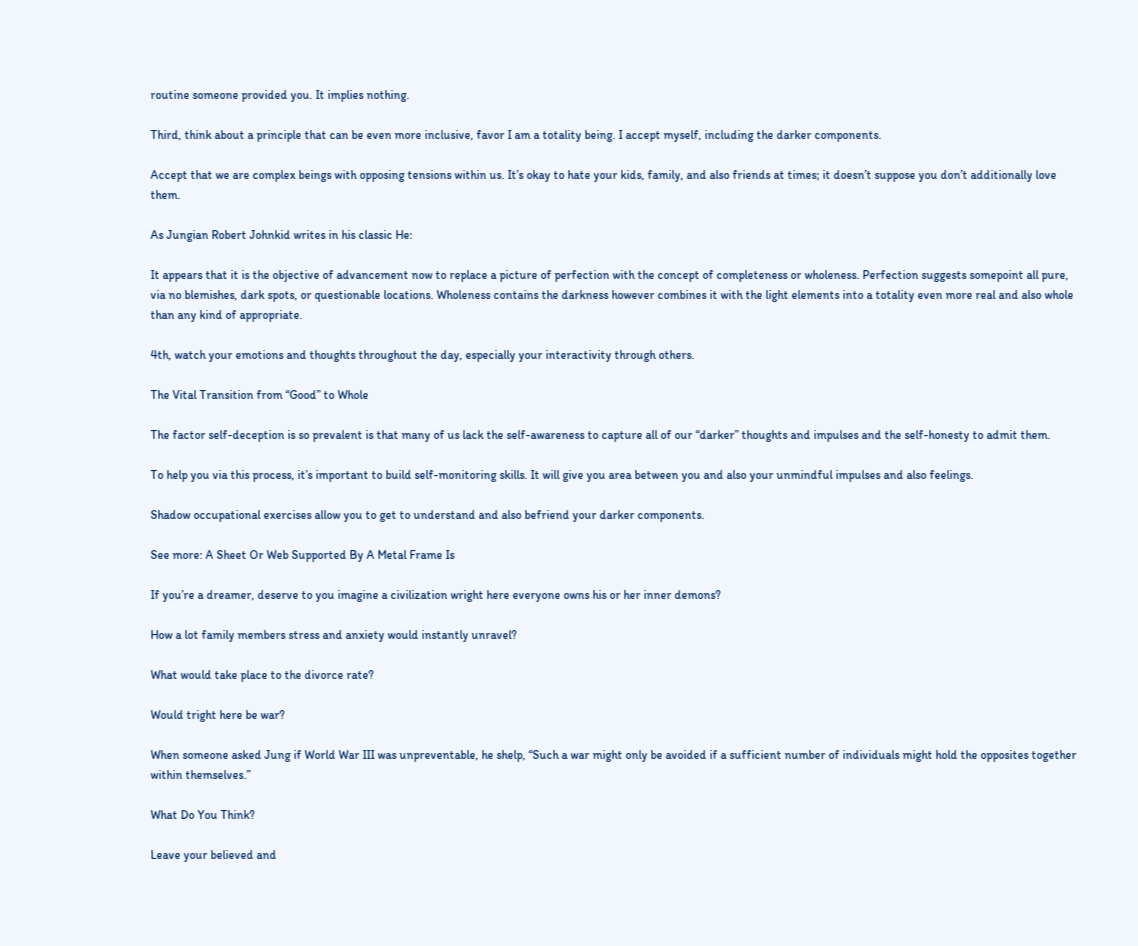routine someone provided you. It implies nothing.

Third, think about a principle that can be even more inclusive, favor I am a totality being. I accept myself, including the darker components.

Accept that we are complex beings with opposing tensions within us. It’s okay to hate your kids, family, and also friends at times; it doesn’t suppose you don’t additionally love them.

As Jungian Robert Johnkid writes in his classic He:

It appears that it is the objective of advancement now to replace a picture of perfection with the concept of completeness or wholeness. Perfection suggests somepoint all pure, via no blemishes, dark spots, or questionable locations. Wholeness contains the darkness however combines it with the light elements into a totality even more real and also whole than any kind of appropriate.

4th, watch your emotions and thoughts throughout the day, especially your interactivity through others.

The Vital Transition from “Good” to Whole

The factor self-deception is so prevalent is that many of us lack the self-awareness to capture all of our “darker” thoughts and impulses and the self-honesty to admit them.

To help you via this process, it’s important to build self-monitoring skills. It will give you area between you and also your unmindful impulses and also feelings.

Shadow occupational exercises allow you to get to understand and also befriend your darker components.

See more: A Sheet Or Web Supported By A Metal Frame Is

If you’re a dreamer, deserve to you imagine a civilization wright here everyone owns his or her inner demons?

How a lot family members stress and anxiety would instantly unravel?

What would take place to the divorce rate?

Would tright here be war?

When someone asked Jung if World War III was unpreventable, he shelp, “Such a war might only be avoided if a sufficient number of individuals might hold the opposites together within themselves.”

What Do You Think?

Leave your believed and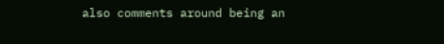also comments around being an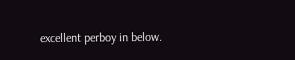excellent perboy in below.